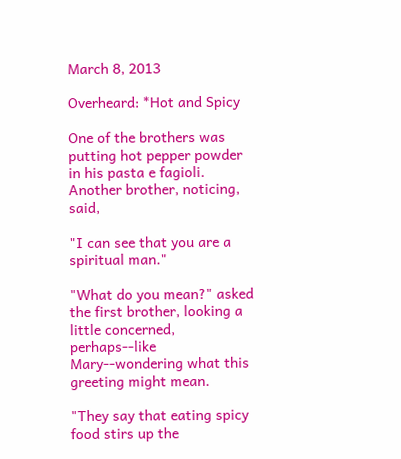March 8, 2013

Overheard: *Hot and Spicy

One of the brothers was putting hot pepper powder in his pasta e fagioli. Another brother, noticing, said,

"I can see that you are a spiritual man."

"What do you mean?" asked the first brother, looking a little concerned, perhaps--like Mary--wondering what this greeting might mean.

"They say that eating spicy food stirs up the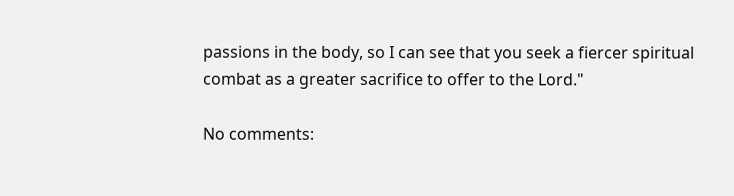passions in the body, so I can see that you seek a fiercer spiritual combat as a greater sacrifice to offer to the Lord."

No comments: